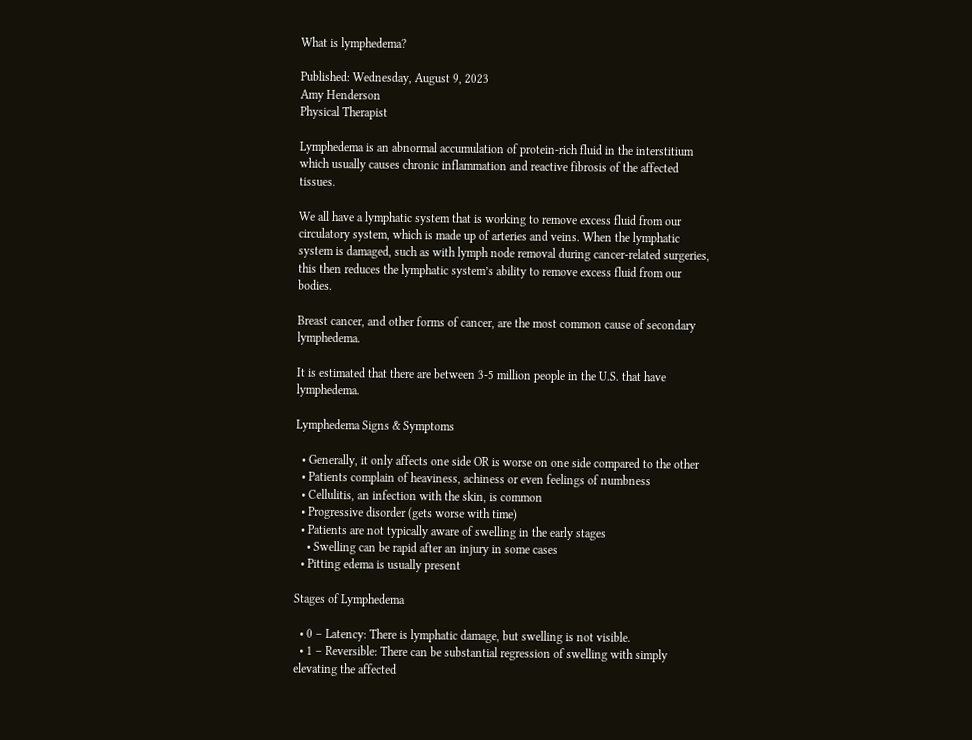What is lymphedema?

Published: Wednesday, August 9, 2023
Amy Henderson
Physical Therapist

Lymphedema is an abnormal accumulation of protein-rich fluid in the interstitium which usually causes chronic inflammation and reactive fibrosis of the affected tissues.

We all have a lymphatic system that is working to remove excess fluid from our circulatory system, which is made up of arteries and veins. When the lymphatic system is damaged, such as with lymph node removal during cancer-related surgeries, this then reduces the lymphatic system’s ability to remove excess fluid from our bodies.

Breast cancer, and other forms of cancer, are the most common cause of secondary lymphedema.

It is estimated that there are between 3-5 million people in the U.S. that have lymphedema.

Lymphedema Signs & Symptoms

  • Generally, it only affects one side OR is worse on one side compared to the other
  • Patients complain of heaviness, achiness or even feelings of numbness
  • Cellulitis, an infection with the skin, is common
  • Progressive disorder (gets worse with time)
  • Patients are not typically aware of swelling in the early stages
    • Swelling can be rapid after an injury in some cases
  • Pitting edema is usually present

Stages of Lymphedema

  • 0 – Latency: There is lymphatic damage, but swelling is not visible.
  • 1 – Reversible: There can be substantial regression of swelling with simply elevating the affected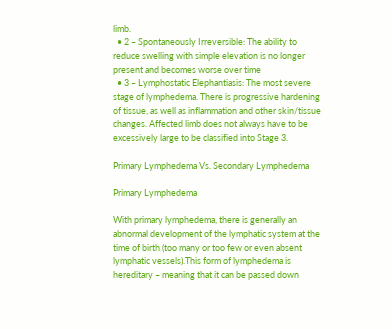limb.
  • 2 – Spontaneously Irreversible: The ability to reduce swelling with simple elevation is no longer present and becomes worse over time
  • 3 – Lymphostatic Elephantiasis: The most severe stage of lymphedema. There is progressive hardening of tissue, as well as inflammation and other skin/tissue changes. Affected limb does not always have to be excessively large to be classified into Stage 3.

Primary Lymphedema Vs. Secondary Lymphedema

Primary Lymphedema

With primary lymphedema, there is generally an abnormal development of the lymphatic system at the time of birth (too many or too few or even absent lymphatic vessels).This form of lymphedema is hereditary – meaning that it can be passed down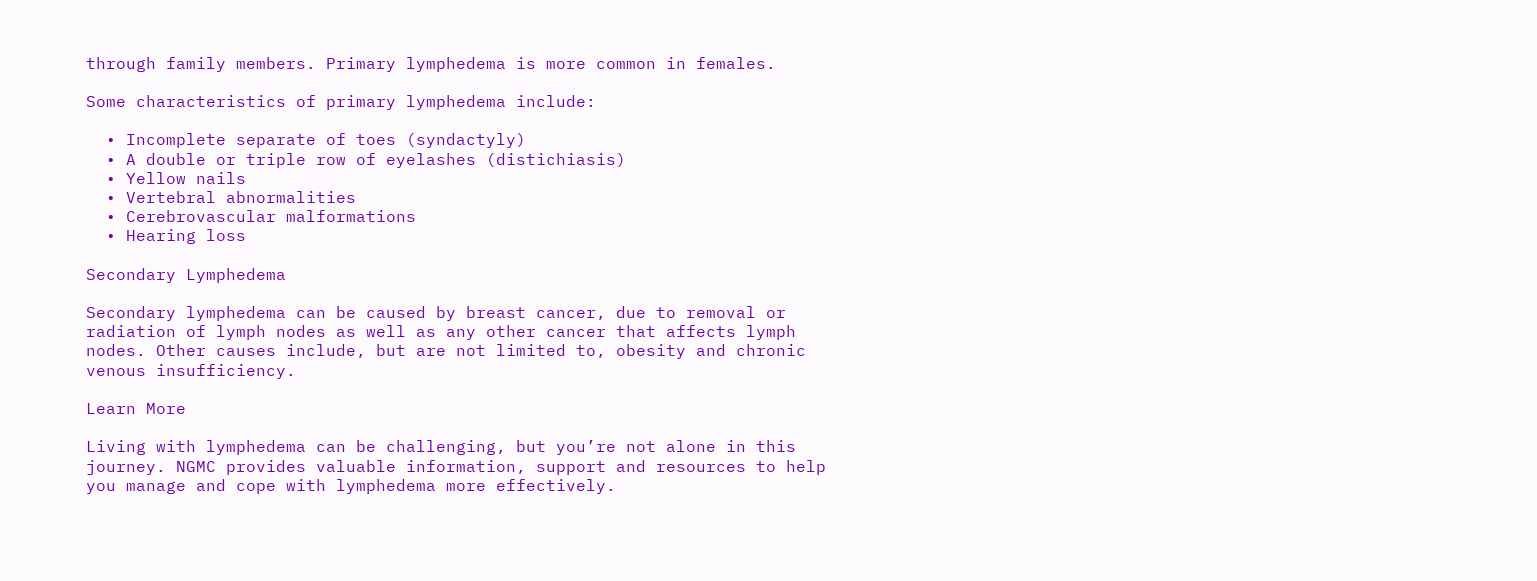through family members. Primary lymphedema is more common in females.

Some characteristics of primary lymphedema include:

  • Incomplete separate of toes (syndactyly)
  • A double or triple row of eyelashes (distichiasis)
  • Yellow nails
  • Vertebral abnormalities
  • Cerebrovascular malformations
  • Hearing loss

Secondary Lymphedema

Secondary lymphedema can be caused by breast cancer, due to removal or radiation of lymph nodes as well as any other cancer that affects lymph nodes. Other causes include, but are not limited to, obesity and chronic venous insufficiency.

Learn More

Living with lymphedema can be challenging, but you’re not alone in this journey. NGMC provides valuable information, support and resources to help you manage and cope with lymphedema more effectively.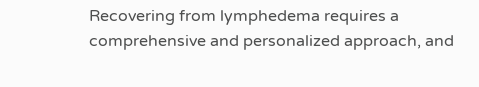Recovering from lymphedema requires a comprehensive and personalized approach, and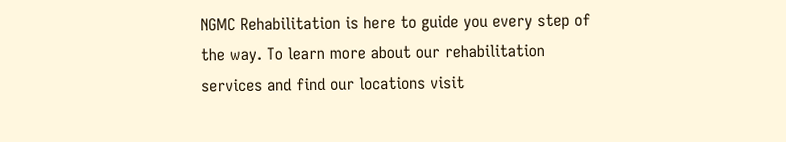NGMC Rehabilitation is here to guide you every step of the way. To learn more about our rehabilitation services and find our locations visit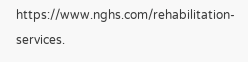https://www.nghs.com/rehabilitation-services.